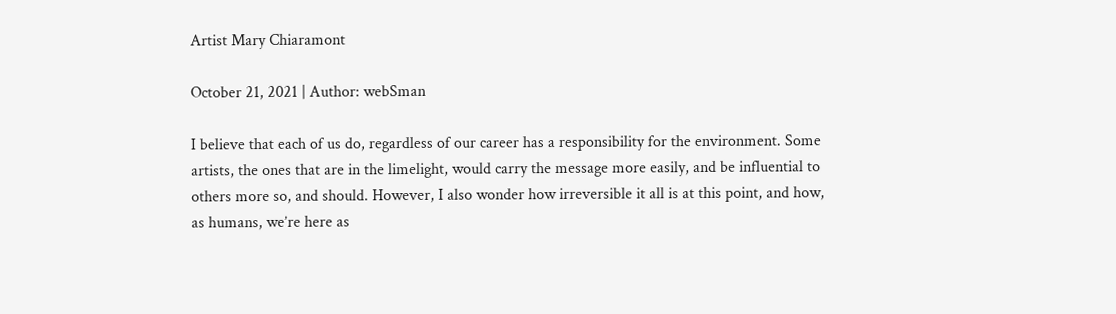Artist Mary Chiaramont

October 21, 2021 | Author: webSman

I believe that each of us do, regardless of our career has a responsibility for the environment. Some artists, the ones that are in the limelight, would carry the message more easily, and be influential to others more so, and should. However, I also wonder how irreversible it all is at this point, and how, as humans, we’re here as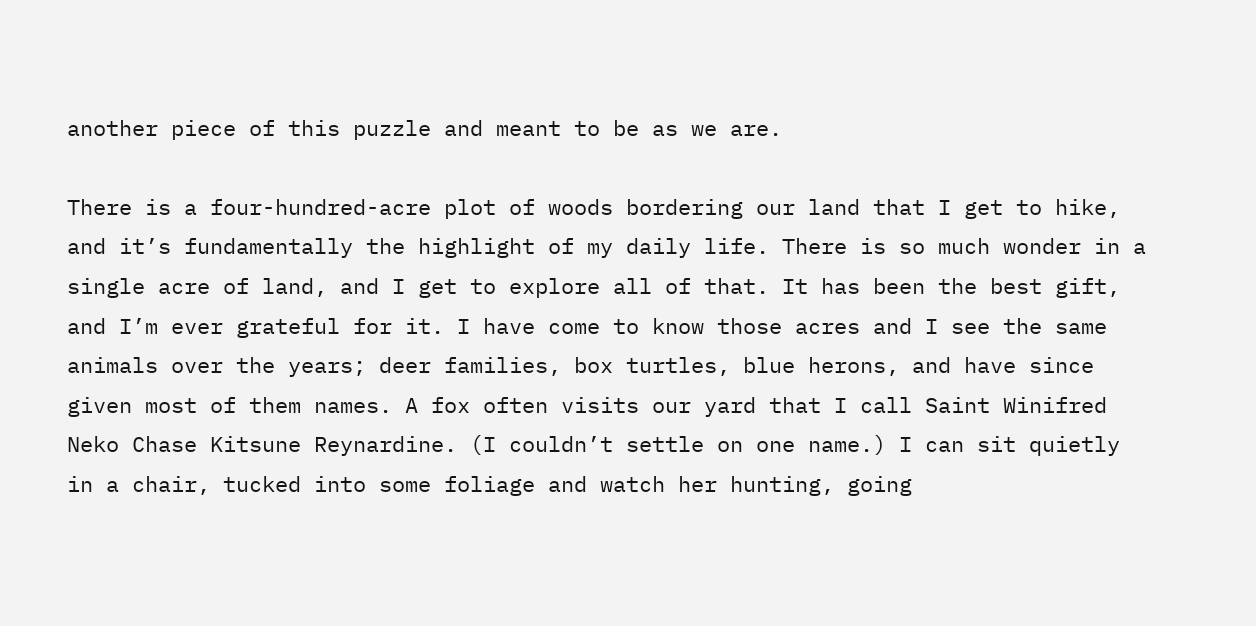another piece of this puzzle and meant to be as we are.

There is a four-hundred-acre plot of woods bordering our land that I get to hike, and it’s fundamentally the highlight of my daily life. There is so much wonder in a single acre of land, and I get to explore all of that. It has been the best gift, and I’m ever grateful for it. I have come to know those acres and I see the same animals over the years; deer families, box turtles, blue herons, and have since given most of them names. A fox often visits our yard that I call Saint Winifred Neko Chase Kitsune Reynardine. (I couldn’t settle on one name.) I can sit quietly in a chair, tucked into some foliage and watch her hunting, going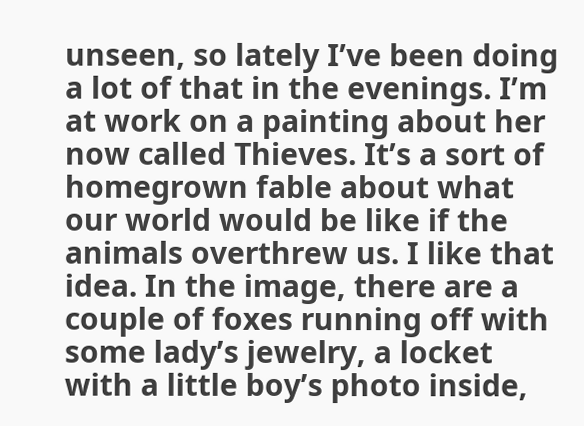unseen, so lately I’ve been doing a lot of that in the evenings. I’m at work on a painting about her now called Thieves. It’s a sort of homegrown fable about what our world would be like if the animals overthrew us. I like that idea. In the image, there are a couple of foxes running off with some lady’s jewelry, a locket with a little boy’s photo inside,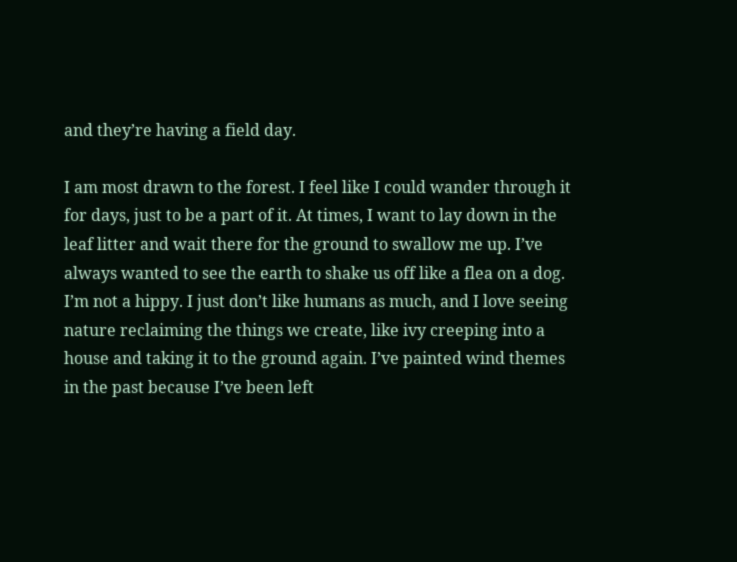and they’re having a field day.

I am most drawn to the forest. I feel like I could wander through it for days, just to be a part of it. At times, I want to lay down in the leaf litter and wait there for the ground to swallow me up. I’ve always wanted to see the earth to shake us off like a flea on a dog. I’m not a hippy. I just don’t like humans as much, and I love seeing nature reclaiming the things we create, like ivy creeping into a house and taking it to the ground again. I’ve painted wind themes in the past because I’ve been left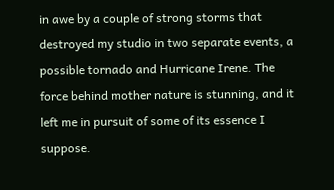in awe by a couple of strong storms that destroyed my studio in two separate events, a possible tornado and Hurricane Irene. The force behind mother nature is stunning, and it left me in pursuit of some of its essence I suppose.